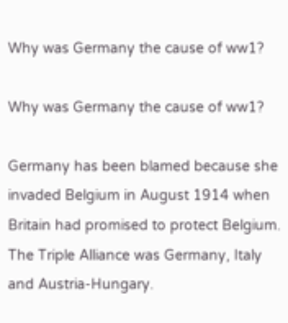Why was Germany the cause of ww1?

Why was Germany the cause of ww1?

Germany has been blamed because she invaded Belgium in August 1914 when Britain had promised to protect Belgium. The Triple Alliance was Germany, Italy and Austria-Hungary.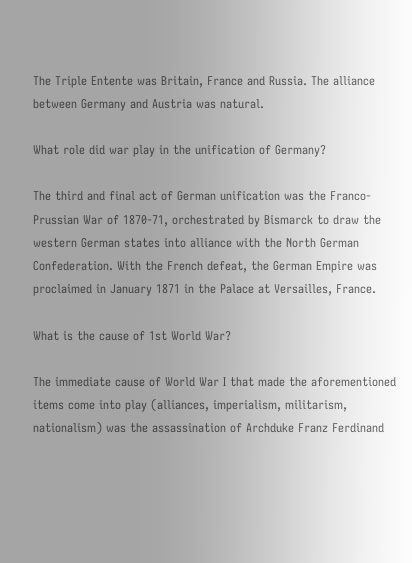The Triple Entente was Britain, France and Russia. The alliance between Germany and Austria was natural.

What role did war play in the unification of Germany?

The third and final act of German unification was the Franco-Prussian War of 1870-71, orchestrated by Bismarck to draw the western German states into alliance with the North German Confederation. With the French defeat, the German Empire was proclaimed in January 1871 in the Palace at Versailles, France.

What is the cause of 1st World War?

The immediate cause of World War I that made the aforementioned items come into play (alliances, imperialism, militarism, nationalism) was the assassination of Archduke Franz Ferdinand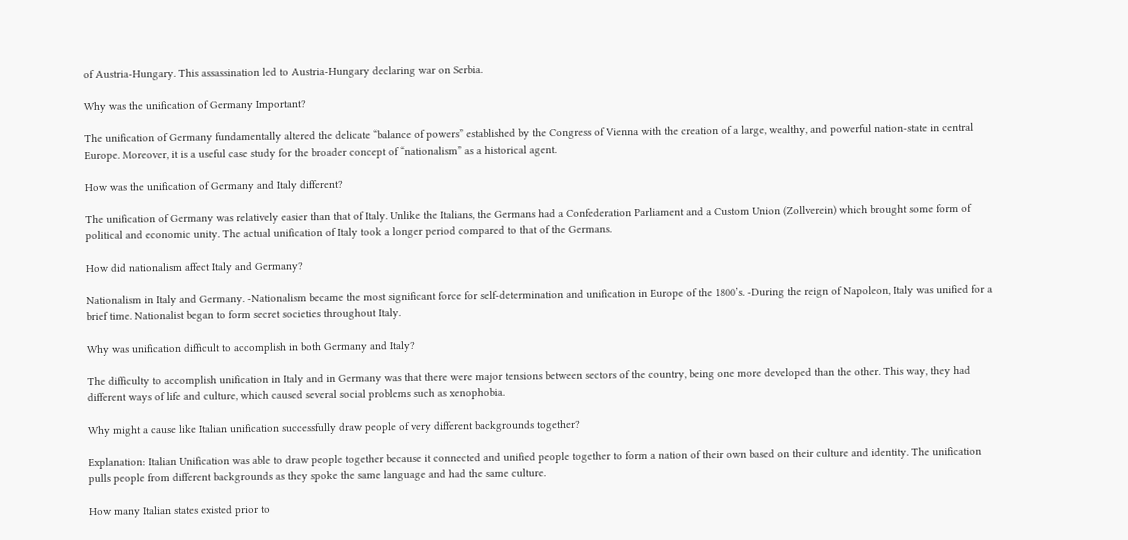of Austria-Hungary. This assassination led to Austria-Hungary declaring war on Serbia.

Why was the unification of Germany Important?

The unification of Germany fundamentally altered the delicate “balance of powers” established by the Congress of Vienna with the creation of a large, wealthy, and powerful nation-state in central Europe. Moreover, it is a useful case study for the broader concept of “nationalism” as a historical agent.

How was the unification of Germany and Italy different?

The unification of Germany was relatively easier than that of Italy. Unlike the Italians, the Germans had a Confederation Parliament and a Custom Union (Zollverein) which brought some form of political and economic unity. The actual unification of Italy took a longer period compared to that of the Germans.

How did nationalism affect Italy and Germany?

Nationalism in Italy and Germany. -Nationalism became the most significant force for self-determination and unification in Europe of the 1800’s. -During the reign of Napoleon, Italy was unified for a brief time. Nationalist began to form secret societies throughout Italy.

Why was unification difficult to accomplish in both Germany and Italy?

The difficulty to accomplish unification in Italy and in Germany was that there were major tensions between sectors of the country, being one more developed than the other. This way, they had different ways of life and culture, which caused several social problems such as xenophobia.

Why might a cause like Italian unification successfully draw people of very different backgrounds together?

Explanation: Italian Unification was able to draw people together because it connected and unified people together to form a nation of their own based on their culture and identity. The unification pulls people from different backgrounds as they spoke the same language and had the same culture.

How many Italian states existed prior to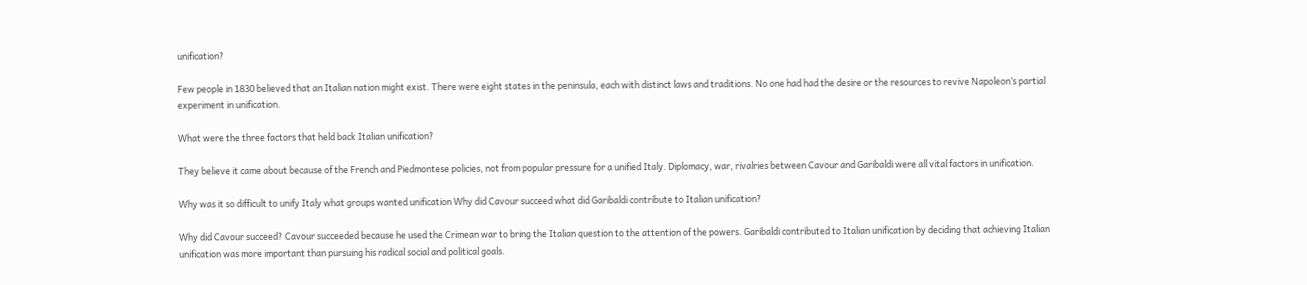unification?

Few people in 1830 believed that an Italian nation might exist. There were eight states in the peninsula, each with distinct laws and traditions. No one had had the desire or the resources to revive Napoleon’s partial experiment in unification.

What were the three factors that held back Italian unification?

They believe it came about because of the French and Piedmontese policies, not from popular pressure for a unified Italy. Diplomacy, war, rivalries between Cavour and Garibaldi were all vital factors in unification.

Why was it so difficult to unify Italy what groups wanted unification Why did Cavour succeed what did Garibaldi contribute to Italian unification?

Why did Cavour succeed? Cavour succeeded because he used the Crimean war to bring the Italian question to the attention of the powers. Garibaldi contributed to Italian unification by deciding that achieving Italian unification was more important than pursuing his radical social and political goals.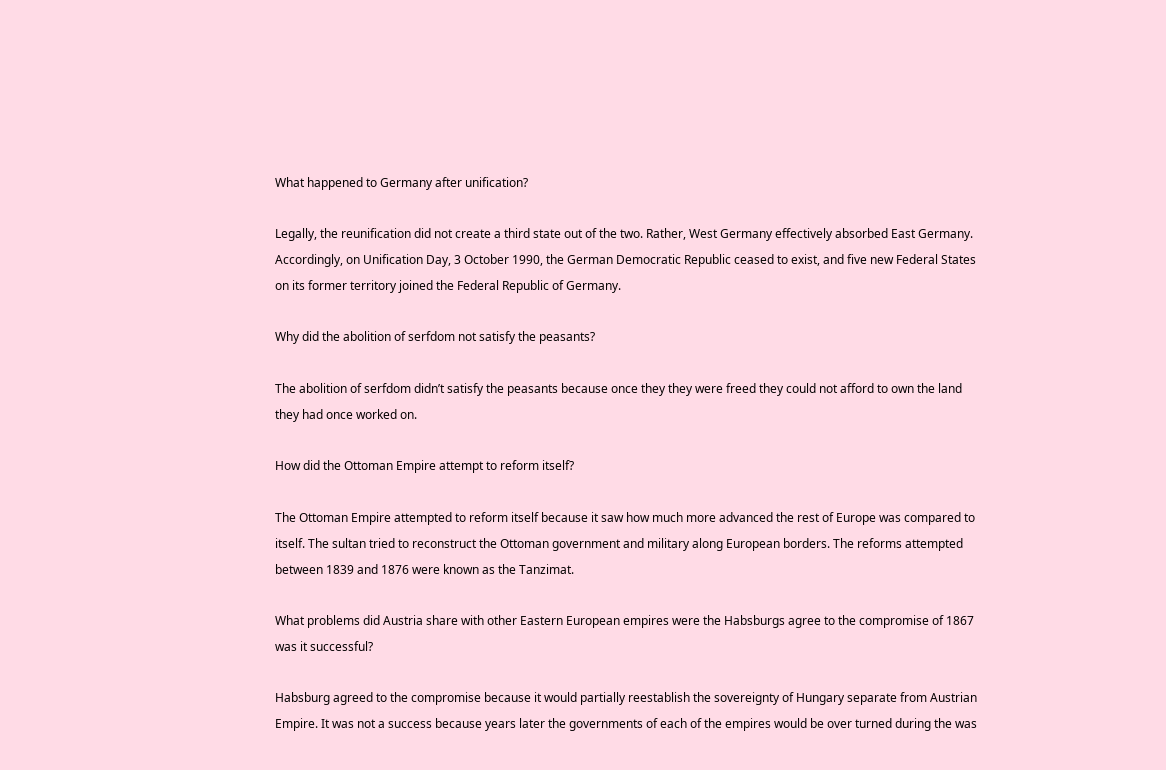What happened to Germany after unification?

Legally, the reunification did not create a third state out of the two. Rather, West Germany effectively absorbed East Germany. Accordingly, on Unification Day, 3 October 1990, the German Democratic Republic ceased to exist, and five new Federal States on its former territory joined the Federal Republic of Germany.

Why did the abolition of serfdom not satisfy the peasants?

The abolition of serfdom didn’t satisfy the peasants because once they they were freed they could not afford to own the land they had once worked on.

How did the Ottoman Empire attempt to reform itself?

The Ottoman Empire attempted to reform itself because it saw how much more advanced the rest of Europe was compared to itself. The sultan tried to reconstruct the Ottoman government and military along European borders. The reforms attempted between 1839 and 1876 were known as the Tanzimat.

What problems did Austria share with other Eastern European empires were the Habsburgs agree to the compromise of 1867 was it successful?

Habsburg agreed to the compromise because it would partially reestablish the sovereignty of Hungary separate from Austrian Empire. It was not a success because years later the governments of each of the empires would be over turned during the was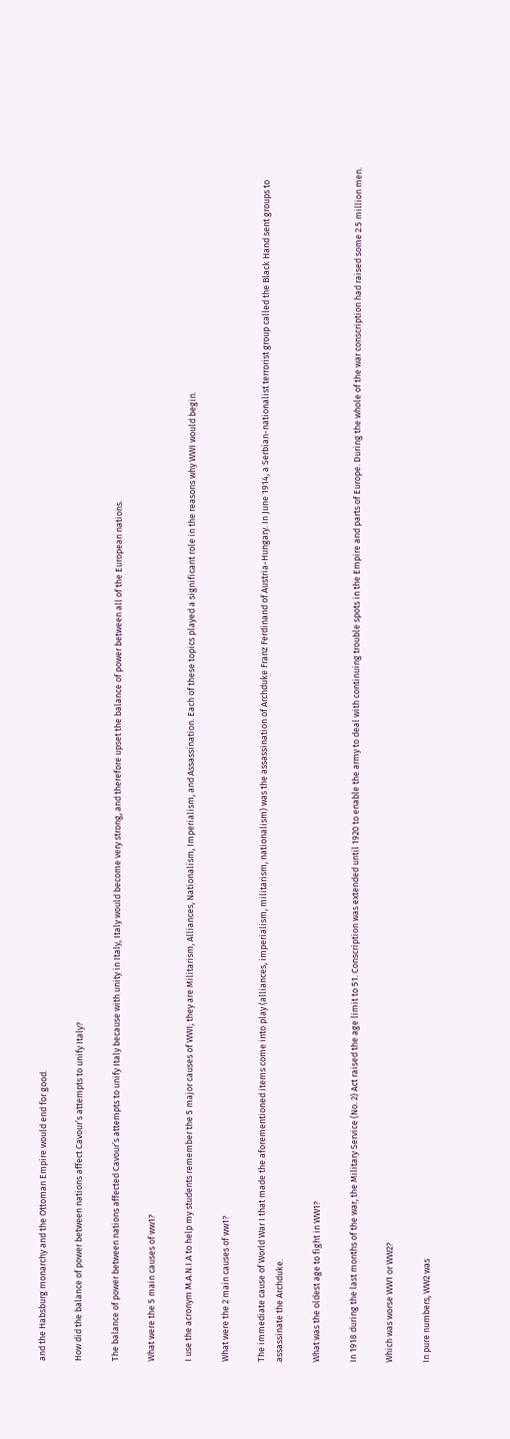and the Habsburg monarchy and the Ottoman Empire would end for good.

How did the balance of power between nations affect Cavour’s attempts to unify Italy?

The balance of power between nations affected Cavour’s attempts to unify Italy because with unity in Italy, Italy would become very strong, and therefore upset the balance of power between all of the European nations.

What were the 5 main causes of ww1?

I use the acronym M.A.N.I.A to help my students remember the 5 major causes of WWI; they are Militarism, Alliances, Nationalism, Imperialism, and Assassination. Each of these topics played a significant role in the reasons why WWI would begin.

What were the 2 main causes of ww1?

The immediate cause of World War I that made the aforementioned items come into play (alliances, imperialism, militarism, nationalism) was the assassination of Archduke Franz Ferdinand of Austria-Hungary. In June 1914, a Serbian-nationalist terrorist group called the Black Hand sent groups to assassinate the Archduke.

What was the oldest age to fight in WW1?

In 1918 during the last months of the war, the Military Service (No. 2) Act raised the age limit to 51. Conscription was extended until 1920 to enable the army to deal with continuing trouble spots in the Empire and parts of Europe. During the whole of the war conscription had raised some 2.5 million men.

Which was worse WW1 or WW2?

In pure numbers, WW2 was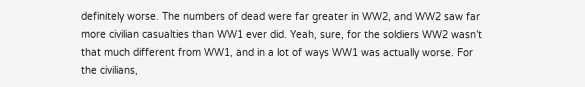definitely worse. The numbers of dead were far greater in WW2, and WW2 saw far more civilian casualties than WW1 ever did. Yeah, sure, for the soldiers WW2 wasn’t that much different from WW1, and in a lot of ways WW1 was actually worse. For the civilians,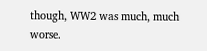though, WW2 was much, much worse.